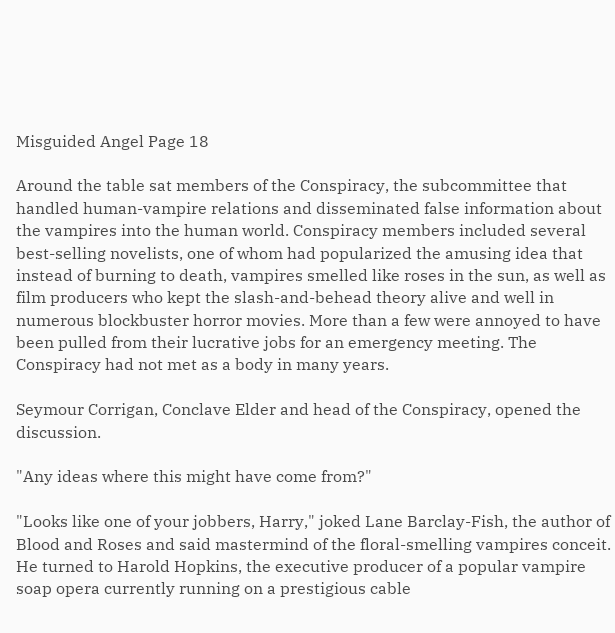Misguided Angel Page 18

Around the table sat members of the Conspiracy, the subcommittee that handled human-vampire relations and disseminated false information about the vampires into the human world. Conspiracy members included several best-selling novelists, one of whom had popularized the amusing idea that instead of burning to death, vampires smelled like roses in the sun, as well as film producers who kept the slash-and-behead theory alive and well in numerous blockbuster horror movies. More than a few were annoyed to have been pulled from their lucrative jobs for an emergency meeting. The Conspiracy had not met as a body in many years.

Seymour Corrigan, Conclave Elder and head of the Conspiracy, opened the discussion.

"Any ideas where this might have come from?"

"Looks like one of your jobbers, Harry," joked Lane Barclay-Fish, the author of Blood and Roses and said mastermind of the floral-smelling vampires conceit. He turned to Harold Hopkins, the executive producer of a popular vampire soap opera currently running on a prestigious cable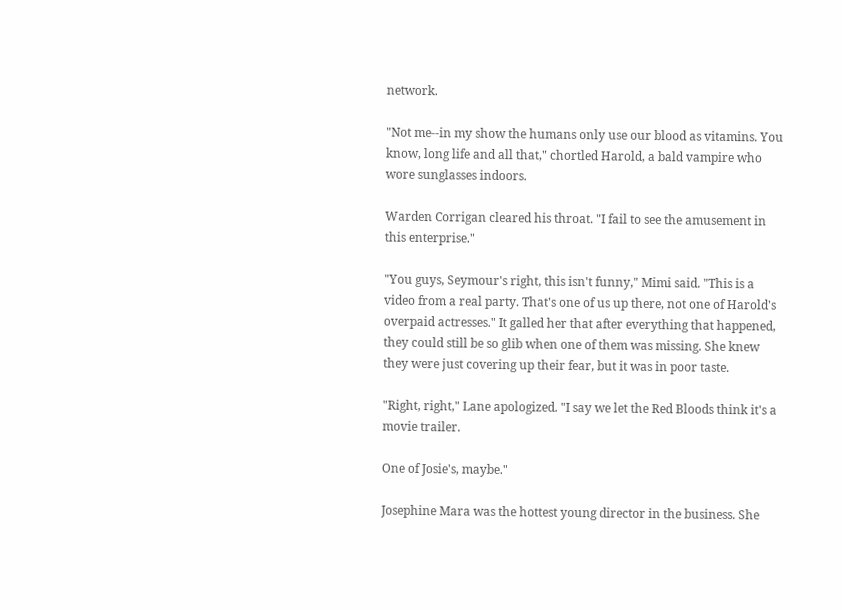network.

"Not me--in my show the humans only use our blood as vitamins. You know, long life and all that," chortled Harold, a bald vampire who wore sunglasses indoors.

Warden Corrigan cleared his throat. "I fail to see the amusement in this enterprise."

"You guys, Seymour's right, this isn't funny," Mimi said. "This is a video from a real party. That's one of us up there, not one of Harold's overpaid actresses." It galled her that after everything that happened, they could still be so glib when one of them was missing. She knew they were just covering up their fear, but it was in poor taste.

"Right, right," Lane apologized. "I say we let the Red Bloods think it's a movie trailer.

One of Josie's, maybe."

Josephine Mara was the hottest young director in the business. She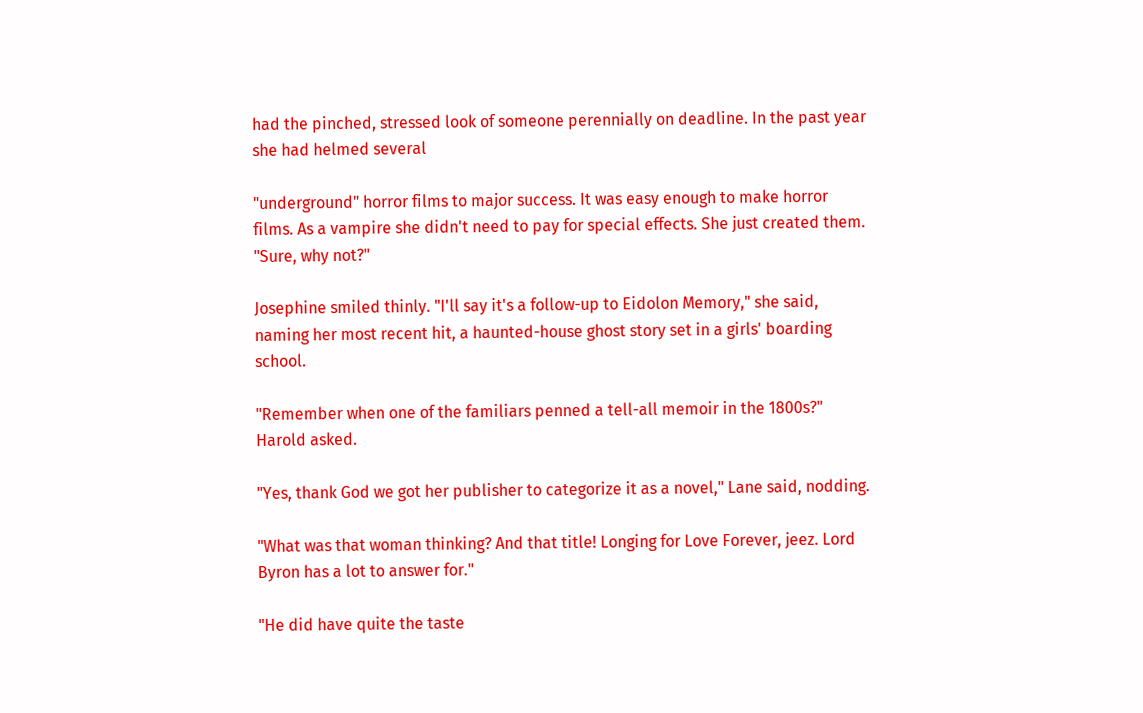had the pinched, stressed look of someone perennially on deadline. In the past year she had helmed several

"underground" horror films to major success. It was easy enough to make horror films. As a vampire she didn't need to pay for special effects. She just created them. "Sure, why not?"

Josephine smiled thinly. "I'll say it's a follow-up to Eidolon Memory," she said, naming her most recent hit, a haunted-house ghost story set in a girls' boarding school.

"Remember when one of the familiars penned a tell-all memoir in the 1800s?" Harold asked.

"Yes, thank God we got her publisher to categorize it as a novel," Lane said, nodding.

"What was that woman thinking? And that title! Longing for Love Forever, jeez. Lord Byron has a lot to answer for."

"He did have quite the taste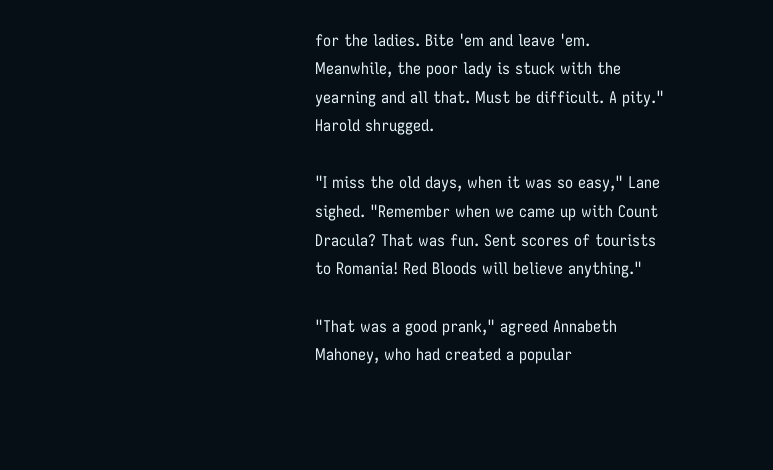for the ladies. Bite 'em and leave 'em. Meanwhile, the poor lady is stuck with the yearning and all that. Must be difficult. A pity." Harold shrugged.

"I miss the old days, when it was so easy," Lane sighed. "Remember when we came up with Count Dracula? That was fun. Sent scores of tourists to Romania! Red Bloods will believe anything."

"That was a good prank," agreed Annabeth Mahoney, who had created a popular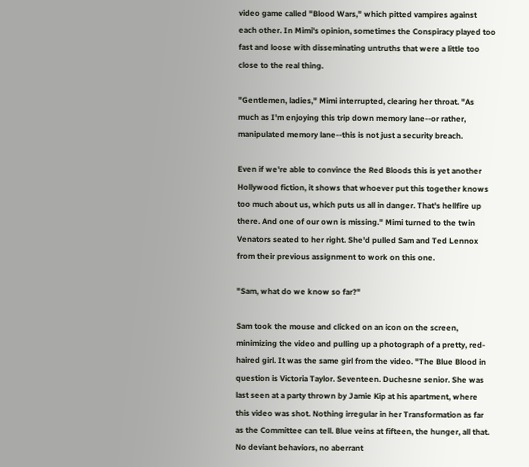video game called "Blood Wars," which pitted vampires against each other. In Mimi's opinion, sometimes the Conspiracy played too fast and loose with disseminating untruths that were a little too close to the real thing.

"Gentlemen, ladies," Mimi interrupted, clearing her throat. "As much as I'm enjoying this trip down memory lane--or rather, manipulated memory lane--this is not just a security breach.

Even if we're able to convince the Red Bloods this is yet another Hollywood fiction, it shows that whoever put this together knows too much about us, which puts us all in danger. That's hellfire up there. And one of our own is missing." Mimi turned to the twin Venators seated to her right. She'd pulled Sam and Ted Lennox from their previous assignment to work on this one.

"Sam, what do we know so far?"

Sam took the mouse and clicked on an icon on the screen, minimizing the video and pulling up a photograph of a pretty, red-haired girl. It was the same girl from the video. "The Blue Blood in question is Victoria Taylor. Seventeen. Duchesne senior. She was last seen at a party thrown by Jamie Kip at his apartment, where this video was shot. Nothing irregular in her Transformation as far as the Committee can tell. Blue veins at fifteen, the hunger, all that. No deviant behaviors, no aberrant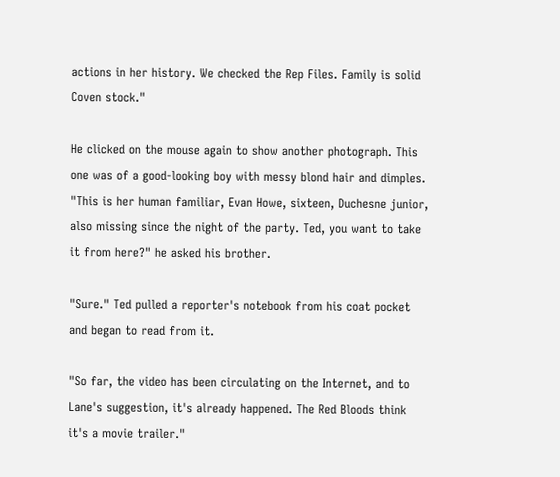actions in her history. We checked the Rep Files. Family is solid Coven stock."

He clicked on the mouse again to show another photograph. This one was of a good-looking boy with messy blond hair and dimples. "This is her human familiar, Evan Howe, sixteen, Duchesne junior, also missing since the night of the party. Ted, you want to take it from here?" he asked his brother.

"Sure." Ted pulled a reporter's notebook from his coat pocket and began to read from it.

"So far, the video has been circulating on the Internet, and to Lane's suggestion, it's already happened. The Red Bloods think it's a movie trailer."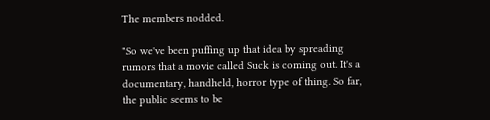The members nodded.

"So we've been puffing up that idea by spreading rumors that a movie called Suck is coming out. It's a documentary, handheld, horror type of thing. So far, the public seems to be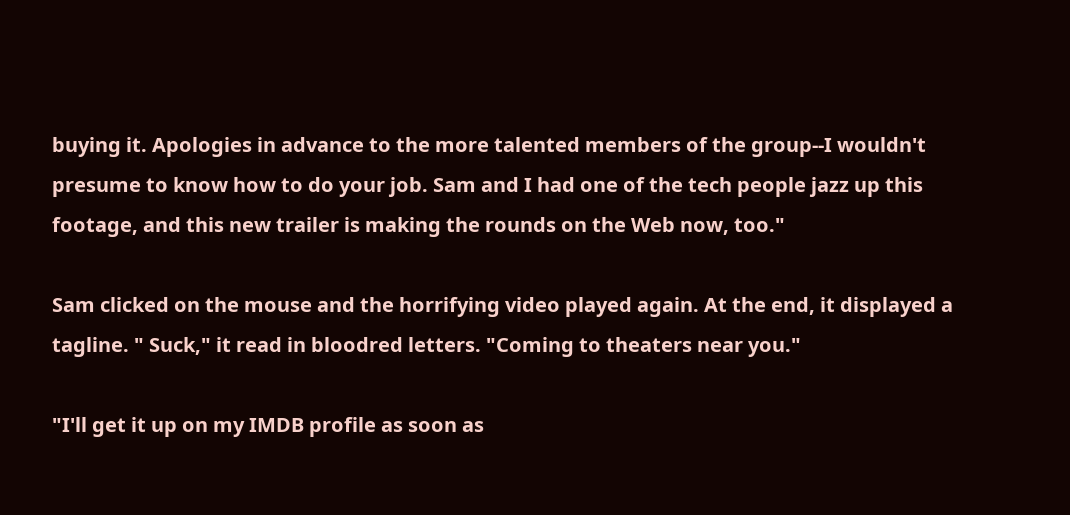buying it. Apologies in advance to the more talented members of the group--I wouldn't presume to know how to do your job. Sam and I had one of the tech people jazz up this footage, and this new trailer is making the rounds on the Web now, too."

Sam clicked on the mouse and the horrifying video played again. At the end, it displayed a tagline. " Suck," it read in bloodred letters. "Coming to theaters near you."

"I'll get it up on my IMDB profile as soon as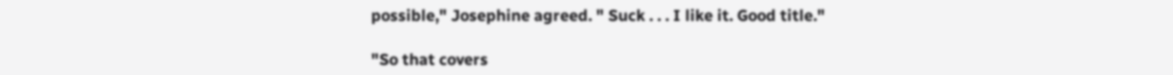possible," Josephine agreed. " Suck . . . I like it. Good title."

"So that covers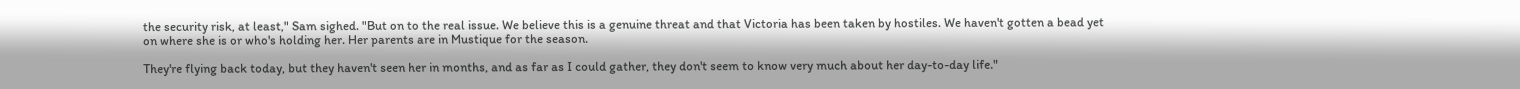the security risk, at least," Sam sighed. "But on to the real issue. We believe this is a genuine threat and that Victoria has been taken by hostiles. We haven't gotten a bead yet on where she is or who's holding her. Her parents are in Mustique for the season.

They're flying back today, but they haven't seen her in months, and as far as I could gather, they don't seem to know very much about her day-to-day life."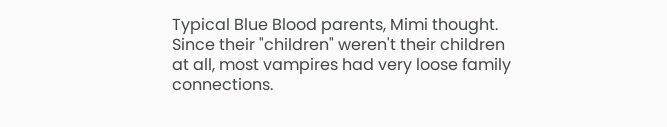Typical Blue Blood parents, Mimi thought. Since their "children" weren't their children at all, most vampires had very loose family connections.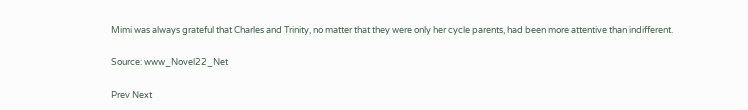Mimi was always grateful that Charles and Trinity, no matter that they were only her cycle parents, had been more attentive than indifferent.

Source: www_Novel22_Net

Prev Next